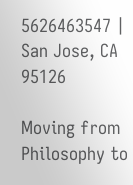5626463547 | San Jose, CA 95126

Moving from Philosophy to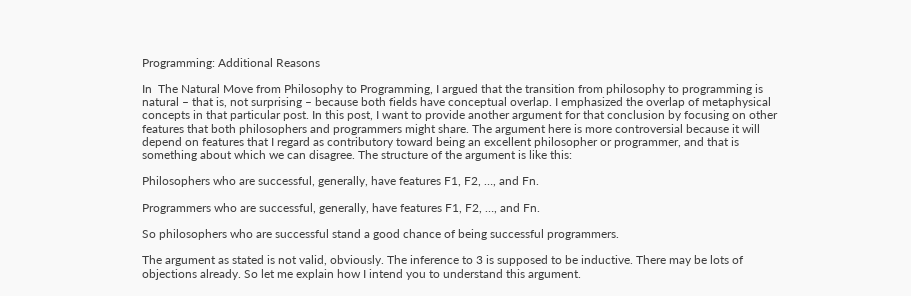Programming: Additional Reasons

In  The Natural Move from Philosophy to Programming, I argued that the transition from philosophy to programming is natural – that is, not surprising – because both fields have conceptual overlap. I emphasized the overlap of metaphysical concepts in that particular post. In this post, I want to provide another argument for that conclusion by focusing on other features that both philosophers and programmers might share. The argument here is more controversial because it will depend on features that I regard as contributory toward being an excellent philosopher or programmer, and that is something about which we can disagree. The structure of the argument is like this:

Philosophers who are successful, generally, have features F1, F2, …, and Fn.

Programmers who are successful, generally, have features F1, F2, …, and Fn.

So philosophers who are successful stand a good chance of being successful programmers.

The argument as stated is not valid, obviously. The inference to 3 is supposed to be inductive. There may be lots of objections already. So let me explain how I intend you to understand this argument.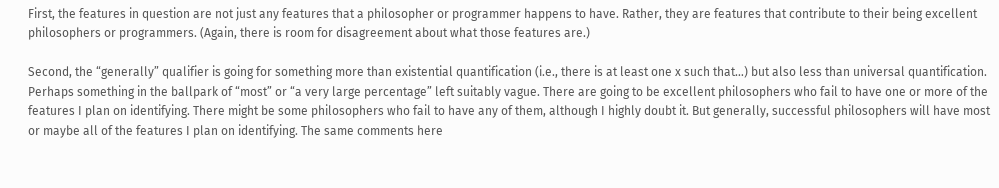First, the features in question are not just any features that a philosopher or programmer happens to have. Rather, they are features that contribute to their being excellent philosophers or programmers. (Again, there is room for disagreement about what those features are.)

Second, the “generally” qualifier is going for something more than existential quantification (i.e., there is at least one x such that…) but also less than universal quantification. Perhaps something in the ballpark of “most” or “a very large percentage” left suitably vague. There are going to be excellent philosophers who fail to have one or more of the features I plan on identifying. There might be some philosophers who fail to have any of them, although I highly doubt it. But generally, successful philosophers will have most or maybe all of the features I plan on identifying. The same comments here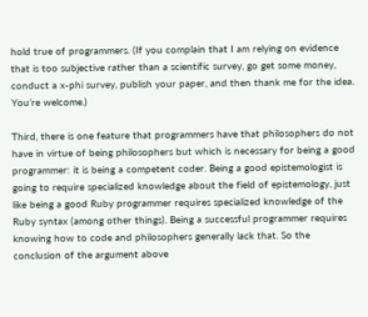hold true of programmers. (If you complain that I am relying on evidence that is too subjective rather than a scientific survey, go get some money, conduct a x-phi survey, publish your paper, and then thank me for the idea. You’re welcome.)

Third, there is one feature that programmers have that philosophers do not have in virtue of being philosophers but which is necessary for being a good programmer: it is being a competent coder. Being a good epistemologist is going to require specialized knowledge about the field of epistemology, just like being a good Ruby programmer requires specialized knowledge of the Ruby syntax (among other things). Being a successful programmer requires knowing how to code and philosophers generally lack that. So the conclusion of the argument above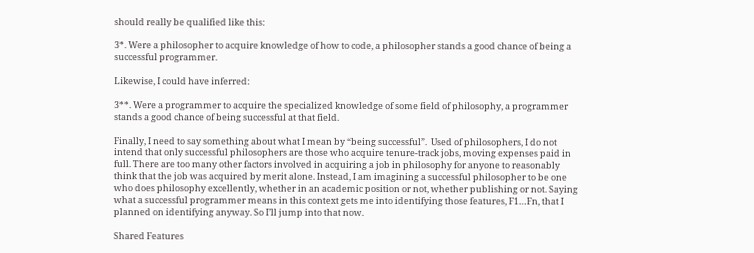should really be qualified like this:

3*. Were a philosopher to acquire knowledge of how to code, a philosopher stands a good chance of being a successful programmer.

Likewise, I could have inferred:

3**. Were a programmer to acquire the specialized knowledge of some field of philosophy, a programmer stands a good chance of being successful at that field.

Finally, I need to say something about what I mean by “being successful”.  Used of philosophers, I do not intend that only successful philosophers are those who acquire tenure-track jobs, moving expenses paid in full. There are too many other factors involved in acquiring a job in philosophy for anyone to reasonably think that the job was acquired by merit alone. Instead, I am imagining a successful philosopher to be one who does philosophy excellently, whether in an academic position or not, whether publishing or not. Saying what a successful programmer means in this context gets me into identifying those features, F1…Fn, that I planned on identifying anyway. So I’ll jump into that now.

Shared Features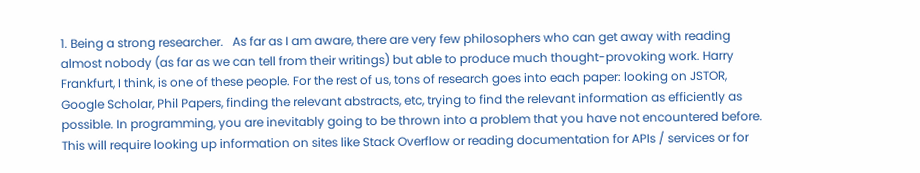1. Being a strong researcher.   As far as I am aware, there are very few philosophers who can get away with reading almost nobody (as far as we can tell from their writings) but able to produce much thought-provoking work. Harry Frankfurt, I think, is one of these people. For the rest of us, tons of research goes into each paper: looking on JSTOR, Google Scholar, Phil Papers, finding the relevant abstracts, etc, trying to find the relevant information as efficiently as possible. In programming, you are inevitably going to be thrown into a problem that you have not encountered before. This will require looking up information on sites like Stack Overflow or reading documentation for APIs / services or for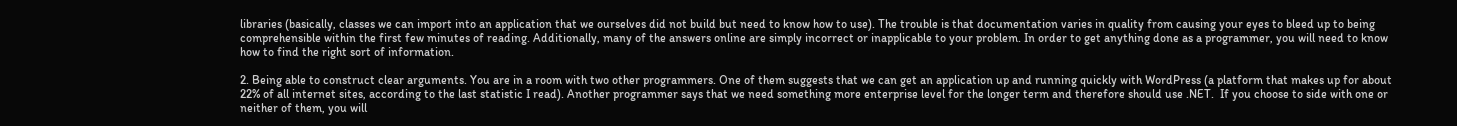libraries (basically, classes we can import into an application that we ourselves did not build but need to know how to use). The trouble is that documentation varies in quality from causing your eyes to bleed up to being comprehensible within the first few minutes of reading. Additionally, many of the answers online are simply incorrect or inapplicable to your problem. In order to get anything done as a programmer, you will need to know how to find the right sort of information.

2. Being able to construct clear arguments. You are in a room with two other programmers. One of them suggests that we can get an application up and running quickly with WordPress (a platform that makes up for about 22% of all internet sites, according to the last statistic I read). Another programmer says that we need something more enterprise level for the longer term and therefore should use .NET.  If you choose to side with one or neither of them, you will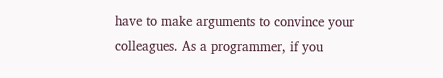have to make arguments to convince your colleagues. As a programmer, if you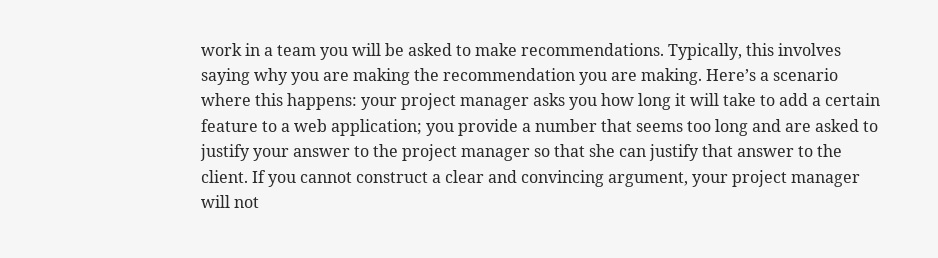work in a team you will be asked to make recommendations. Typically, this involves saying why you are making the recommendation you are making. Here’s a scenario where this happens: your project manager asks you how long it will take to add a certain feature to a web application; you provide a number that seems too long and are asked to justify your answer to the project manager so that she can justify that answer to the client. If you cannot construct a clear and convincing argument, your project manager will not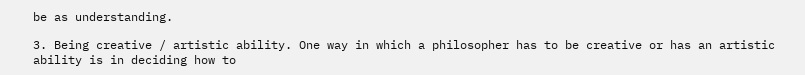be as understanding.

3. Being creative / artistic ability. One way in which a philosopher has to be creative or has an artistic ability is in deciding how to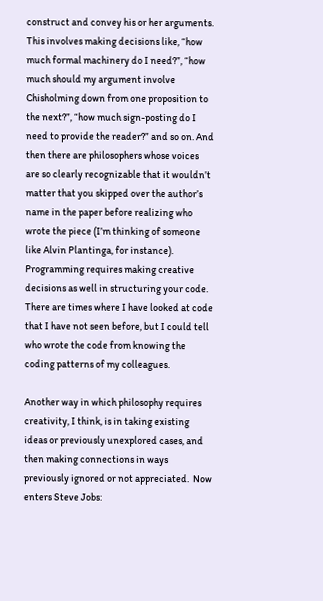construct and convey his or her arguments. This involves making decisions like, “how much formal machinery do I need?”, “how much should my argument involve Chisholming down from one proposition to the next?”, “how much sign-posting do I need to provide the reader?” and so on. And then there are philosophers whose voices are so clearly recognizable that it wouldn’t matter that you skipped over the author’s name in the paper before realizing who wrote the piece (I’m thinking of someone like Alvin Plantinga, for instance).  Programming requires making creative decisions as well in structuring your code. There are times where I have looked at code that I have not seen before, but I could tell who wrote the code from knowing the coding patterns of my colleagues.

Another way in which philosophy requires creativity, I think, is in taking existing ideas or previously unexplored cases, and then making connections in ways previously ignored or not appreciated.  Now enters Steve Jobs: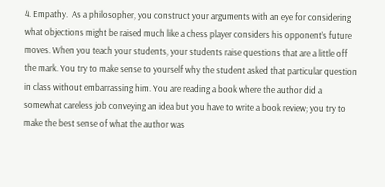4. Empathy.  As a philosopher, you construct your arguments with an eye for considering what objections might be raised much like a chess player considers his opponent’s future moves. When you teach your students, your students raise questions that are a little off the mark. You try to make sense to yourself why the student asked that particular question in class without embarrassing him. You are reading a book where the author did a somewhat careless job conveying an idea but you have to write a book review; you try to make the best sense of what the author was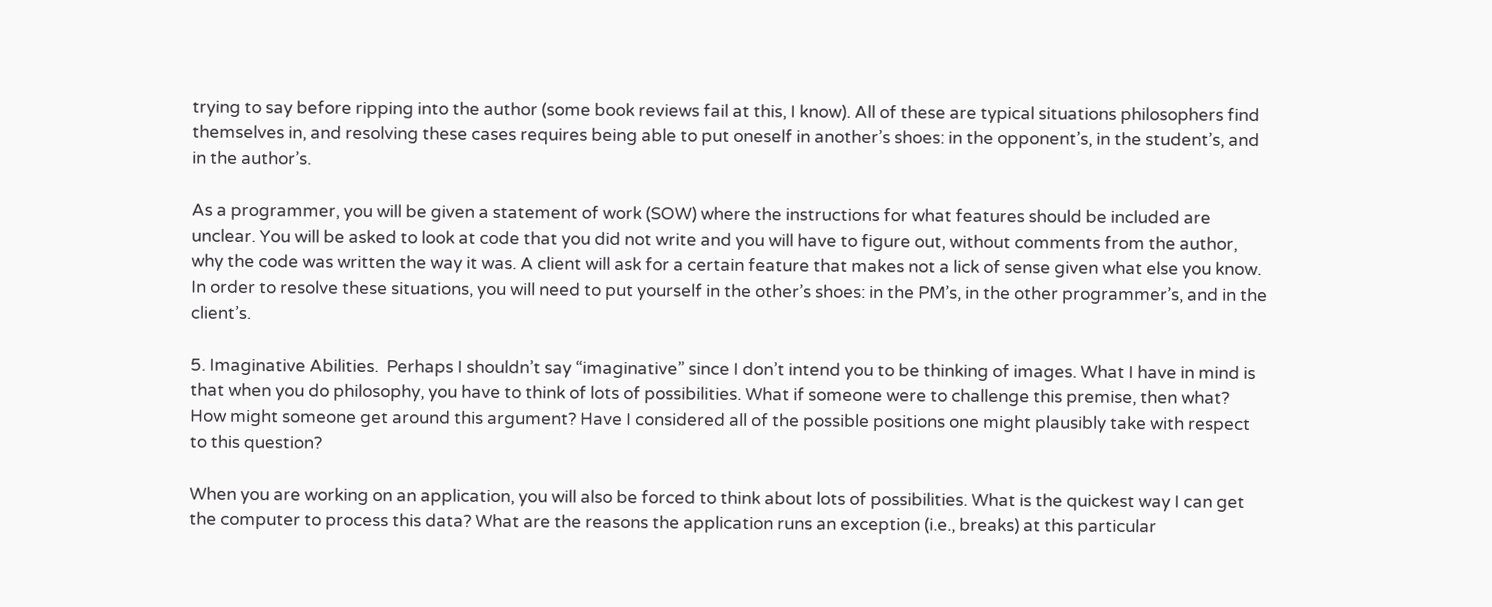trying to say before ripping into the author (some book reviews fail at this, I know). All of these are typical situations philosophers find themselves in, and resolving these cases requires being able to put oneself in another’s shoes: in the opponent’s, in the student’s, and in the author’s.

As a programmer, you will be given a statement of work (SOW) where the instructions for what features should be included are unclear. You will be asked to look at code that you did not write and you will have to figure out, without comments from the author, why the code was written the way it was. A client will ask for a certain feature that makes not a lick of sense given what else you know. In order to resolve these situations, you will need to put yourself in the other’s shoes: in the PM’s, in the other programmer’s, and in the client’s.

5. Imaginative Abilities.  Perhaps I shouldn’t say “imaginative” since I don’t intend you to be thinking of images. What I have in mind is that when you do philosophy, you have to think of lots of possibilities. What if someone were to challenge this premise, then what? How might someone get around this argument? Have I considered all of the possible positions one might plausibly take with respect to this question?

When you are working on an application, you will also be forced to think about lots of possibilities. What is the quickest way I can get the computer to process this data? What are the reasons the application runs an exception (i.e., breaks) at this particular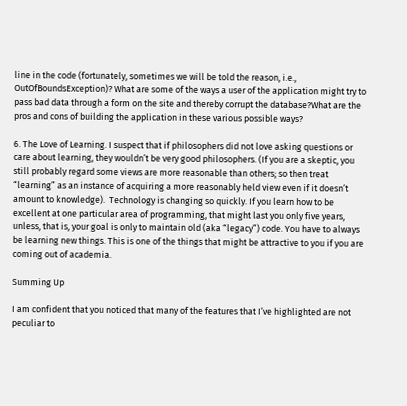line in the code (fortunately, sometimes we will be told the reason, i.e., OutOfBoundsException)? What are some of the ways a user of the application might try to pass bad data through a form on the site and thereby corrupt the database?What are the pros and cons of building the application in these various possible ways?

6. The Love of Learning. I suspect that if philosophers did not love asking questions or care about learning, they wouldn’t be very good philosophers. (If you are a skeptic, you still probably regard some views are more reasonable than others; so then treat “learning” as an instance of acquiring a more reasonably held view even if it doesn’t amount to knowledge).  Technology is changing so quickly. If you learn how to be excellent at one particular area of programming, that might last you only five years, unless, that is, your goal is only to maintain old (aka “legacy”) code. You have to always be learning new things. This is one of the things that might be attractive to you if you are coming out of academia.

Summing Up

I am confident that you noticed that many of the features that I’ve highlighted are not peculiar to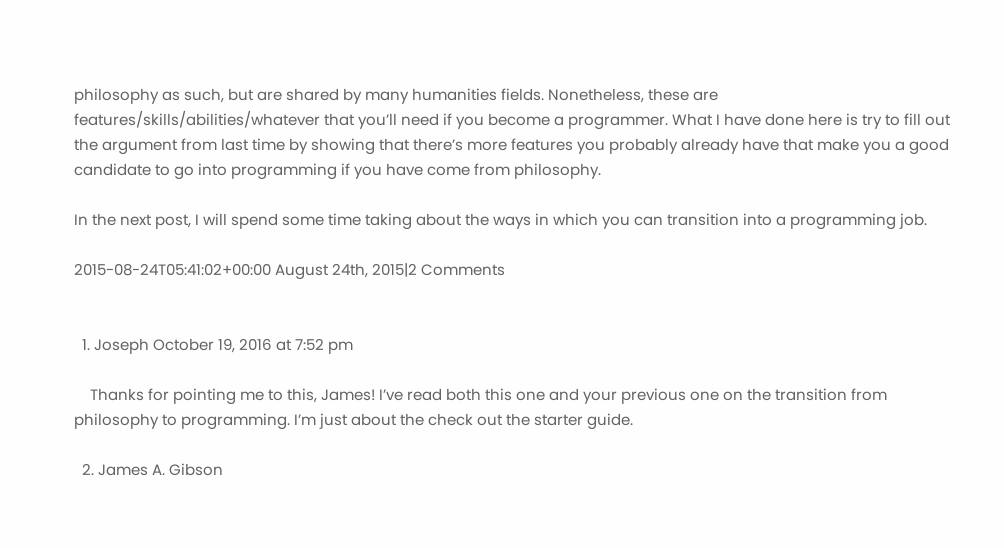philosophy as such, but are shared by many humanities fields. Nonetheless, these are features/skills/abilities/whatever that you’ll need if you become a programmer. What I have done here is try to fill out the argument from last time by showing that there’s more features you probably already have that make you a good candidate to go into programming if you have come from philosophy.

In the next post, I will spend some time taking about the ways in which you can transition into a programming job.

2015-08-24T05:41:02+00:00 August 24th, 2015|2 Comments


  1. Joseph October 19, 2016 at 7:52 pm

    Thanks for pointing me to this, James! I’ve read both this one and your previous one on the transition from philosophy to programming. I’m just about the check out the starter guide.

  2. James A. Gibson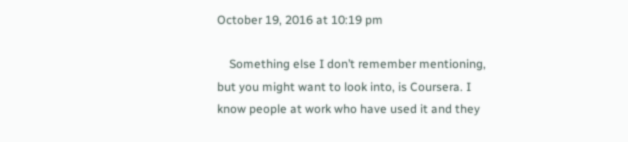October 19, 2016 at 10:19 pm

    Something else I don’t remember mentioning, but you might want to look into, is Coursera. I know people at work who have used it and they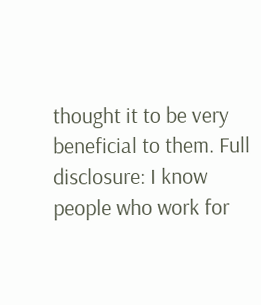thought it to be very beneficial to them. Full disclosure: I know people who work for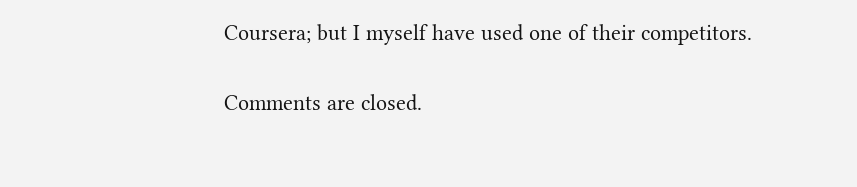Coursera; but I myself have used one of their competitors.

Comments are closed.